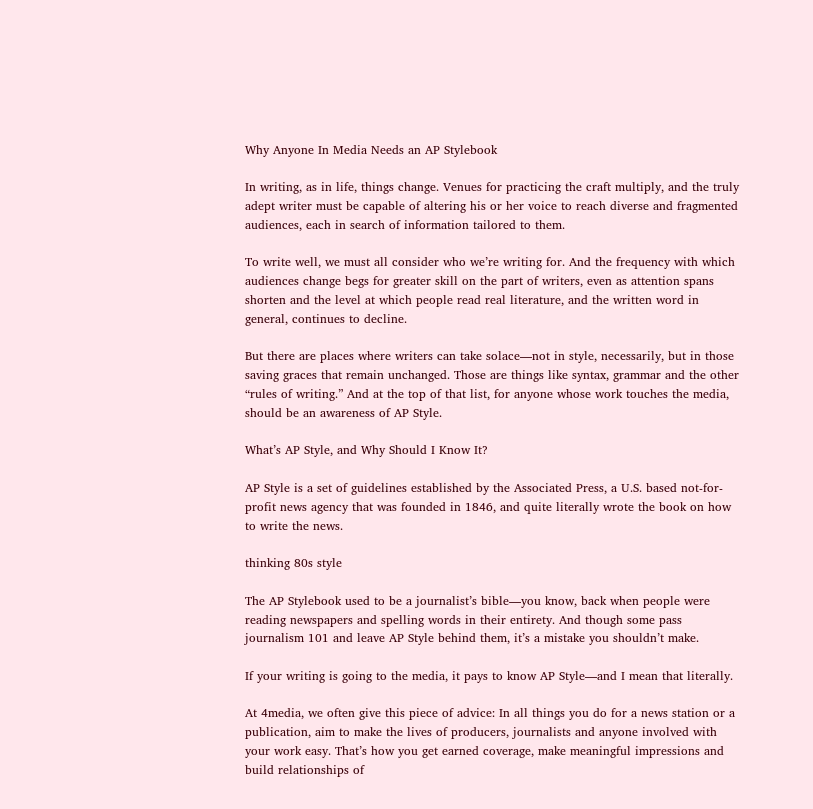Why Anyone In Media Needs an AP Stylebook

In writing, as in life, things change. Venues for practicing the craft multiply, and the truly adept writer must be capable of altering his or her voice to reach diverse and fragmented audiences, each in search of information tailored to them.

To write well, we must all consider who we’re writing for. And the frequency with which audiences change begs for greater skill on the part of writers, even as attention spans shorten and the level at which people read real literature, and the written word in general, continues to decline.

But there are places where writers can take solace—not in style, necessarily, but in those saving graces that remain unchanged. Those are things like syntax, grammar and the other “rules of writing.” And at the top of that list, for anyone whose work touches the media, should be an awareness of AP Style.

What’s AP Style, and Why Should I Know It?

AP Style is a set of guidelines established by the Associated Press, a U.S. based not-for-profit news agency that was founded in 1846, and quite literally wrote the book on how to write the news.

thinking 80s style

The AP Stylebook used to be a journalist’s bible—you know, back when people were reading newspapers and spelling words in their entirety. And though some pass journalism 101 and leave AP Style behind them, it’s a mistake you shouldn’t make.

If your writing is going to the media, it pays to know AP Style—and I mean that literally.

At 4media, we often give this piece of advice: In all things you do for a news station or a publication, aim to make the lives of producers, journalists and anyone involved with your work easy. That’s how you get earned coverage, make meaningful impressions and build relationships of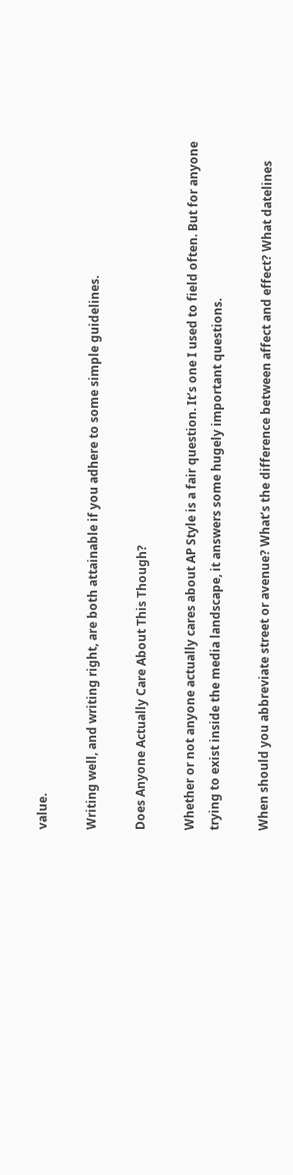value.

Writing well, and writing right, are both attainable if you adhere to some simple guidelines.

Does Anyone Actually Care About This Though?

Whether or not anyone actually cares about AP Style is a fair question. It’s one I used to field often. But for anyone trying to exist inside the media landscape, it answers some hugely important questions.

When should you abbreviate street or avenue? What’s the difference between affect and effect? What datelines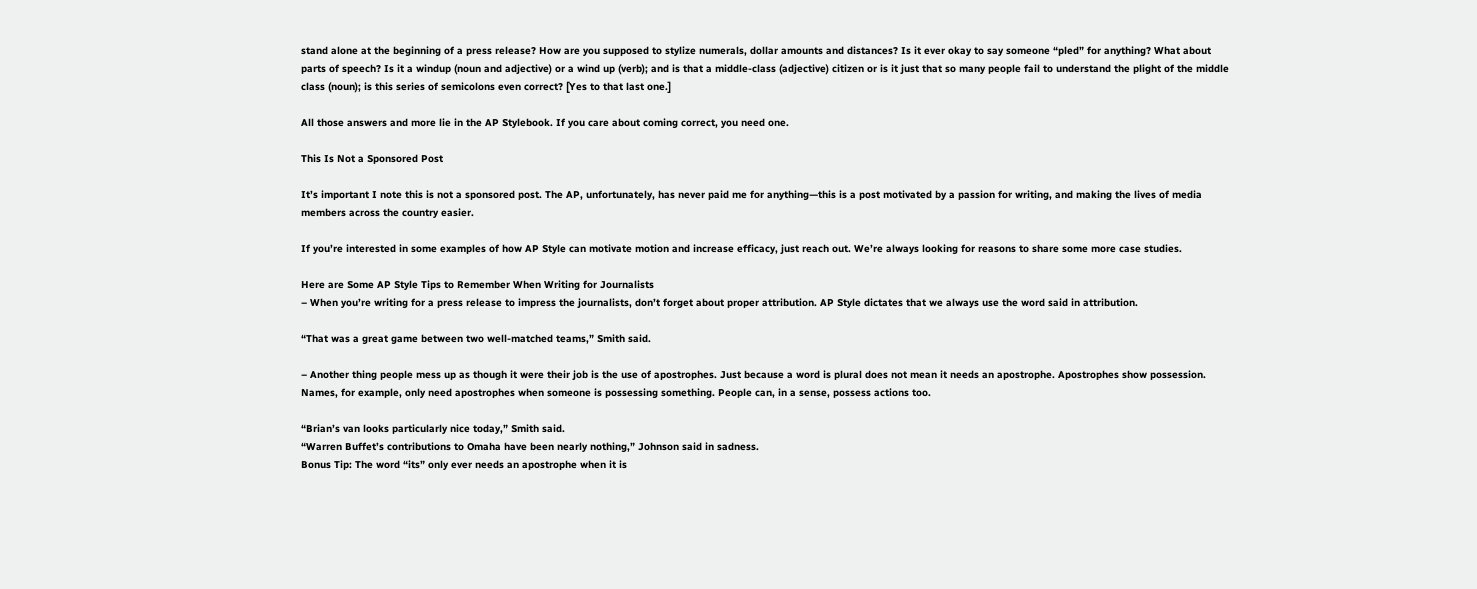stand alone at the beginning of a press release? How are you supposed to stylize numerals, dollar amounts and distances? Is it ever okay to say someone “pled” for anything? What about parts of speech? Is it a windup (noun and adjective) or a wind up (verb); and is that a middle-class (adjective) citizen or is it just that so many people fail to understand the plight of the middle class (noun); is this series of semicolons even correct? [Yes to that last one.]

All those answers and more lie in the AP Stylebook. If you care about coming correct, you need one.

This Is Not a Sponsored Post

It’s important I note this is not a sponsored post. The AP, unfortunately, has never paid me for anything—this is a post motivated by a passion for writing, and making the lives of media members across the country easier.

If you’re interested in some examples of how AP Style can motivate motion and increase efficacy, just reach out. We’re always looking for reasons to share some more case studies.

Here are Some AP Style Tips to Remember When Writing for Journalists
– When you’re writing for a press release to impress the journalists, don’t forget about proper attribution. AP Style dictates that we always use the word said in attribution.

“That was a great game between two well-matched teams,” Smith said.

– Another thing people mess up as though it were their job is the use of apostrophes. Just because a word is plural does not mean it needs an apostrophe. Apostrophes show possession. Names, for example, only need apostrophes when someone is possessing something. People can, in a sense, possess actions too.

“Brian’s van looks particularly nice today,” Smith said.
“Warren Buffet’s contributions to Omaha have been nearly nothing,” Johnson said in sadness.
Bonus Tip: The word “its” only ever needs an apostrophe when it is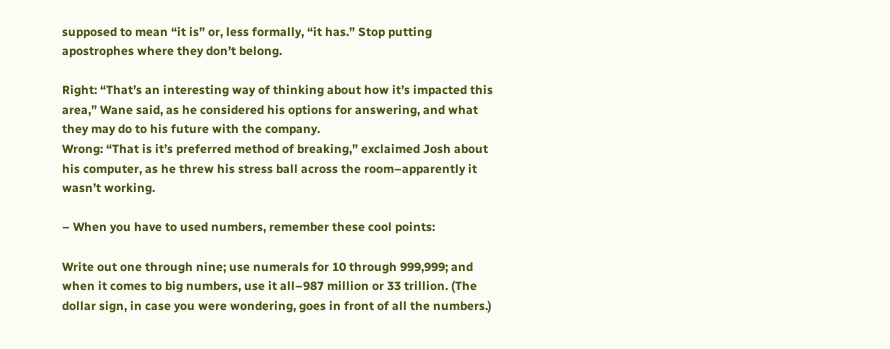supposed to mean “it is” or, less formally, “it has.” Stop putting apostrophes where they don’t belong.

Right: “That’s an interesting way of thinking about how it’s impacted this area,” Wane said, as he considered his options for answering, and what they may do to his future with the company.
Wrong: “That is it’s preferred method of breaking,” exclaimed Josh about his computer, as he threw his stress ball across the room–apparently it wasn’t working.

– When you have to used numbers, remember these cool points:

Write out one through nine; use numerals for 10 through 999,999; and when it comes to big numbers, use it all–987 million or 33 trillion. (The dollar sign, in case you were wondering, goes in front of all the numbers.)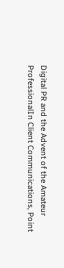Digital PR and the Advent of the Amateur ProfessionalIn Client Communications, Point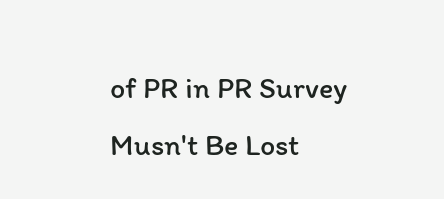of PR in PR Survey Musn't Be Lost